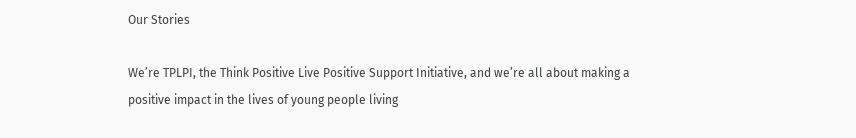Our Stories

We’re TPLPI, the Think Positive Live Positive Support Initiative, and we’re all about making a positive impact in the lives of young people living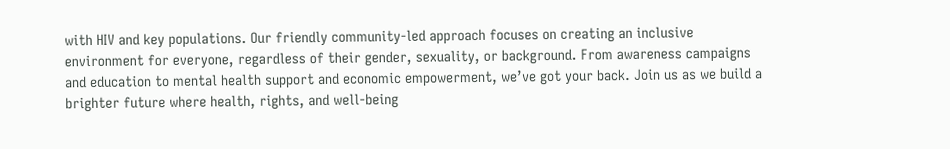with HIV and key populations. Our friendly community-led approach focuses on creating an inclusive environment for everyone, regardless of their gender, sexuality, or background. From awareness campaigns and education to mental health support and economic empowerment, we’ve got your back. Join us as we build a brighter future where health, rights, and well-being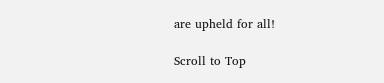are upheld for all!

Scroll to Top